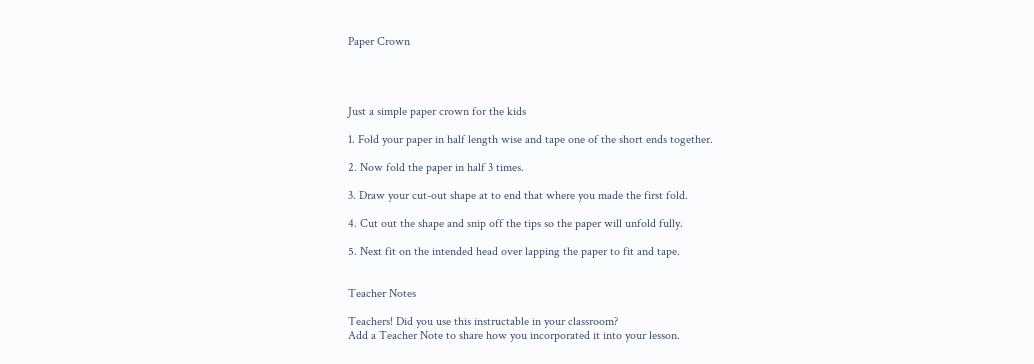Paper Crown




Just a simple paper crown for the kids

1. Fold your paper in half length wise and tape one of the short ends together.

2. Now fold the paper in half 3 times.

3. Draw your cut-out shape at to end that where you made the first fold.

4. Cut out the shape and snip off the tips so the paper will unfold fully.

5. Next fit on the intended head over lapping the paper to fit and tape.


Teacher Notes

Teachers! Did you use this instructable in your classroom?
Add a Teacher Note to share how you incorporated it into your lesson.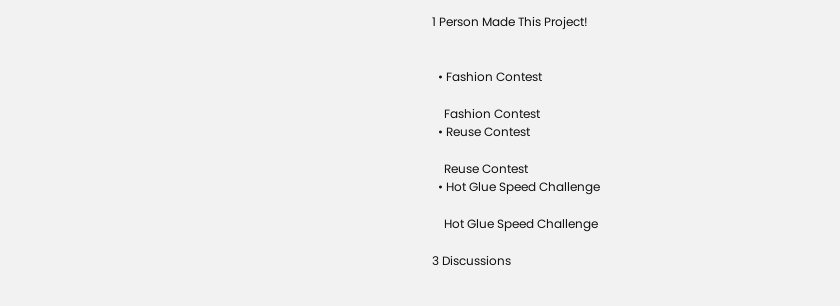1 Person Made This Project!


  • Fashion Contest

    Fashion Contest
  • Reuse Contest

    Reuse Contest
  • Hot Glue Speed Challenge

    Hot Glue Speed Challenge

3 Discussions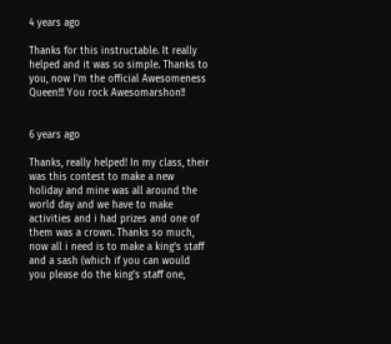4 years ago

Thanks for this instructable. It really helped and it was so simple. Thanks to you, now I'm the official Awesomeness Queen!!! You rock Awesomarshon!!


6 years ago

Thanks, really helped! In my class, their was this contest to make a new holiday and mine was all around the world day and we have to make activities and i had prizes and one of them was a crown. Thanks so much, now all i need is to make a king's staff and a sash (which if you can would you please do the king's staff one,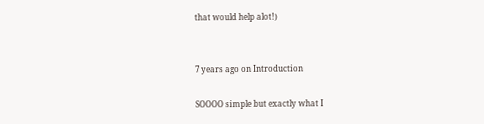that would help alot!)


7 years ago on Introduction

SOOOO simple but exactly what I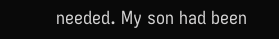needed. My son had been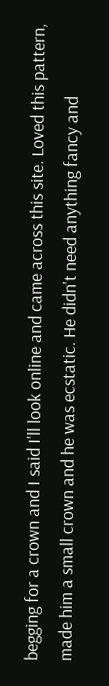begging for a crown and I said I'll look online and came across this site. Loved this pattern, made him a small crown and he was ecstatic. He didn't need anything fancy and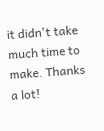it didn't take much time to make. Thanks a lot!